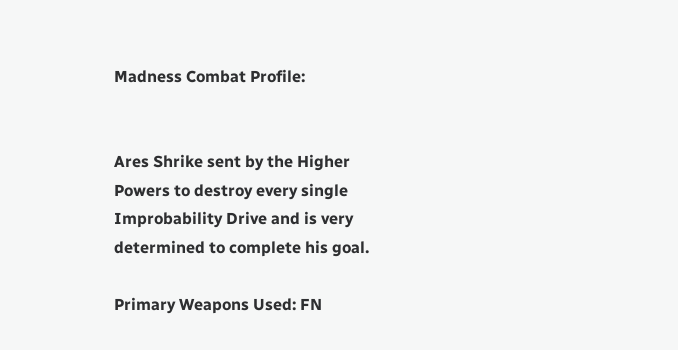Madness Combat Profile:


Ares Shrike sent by the Higher Powers to destroy every single Improbability Drive and is very determined to complete his goal.

Primary Weapons Used: FN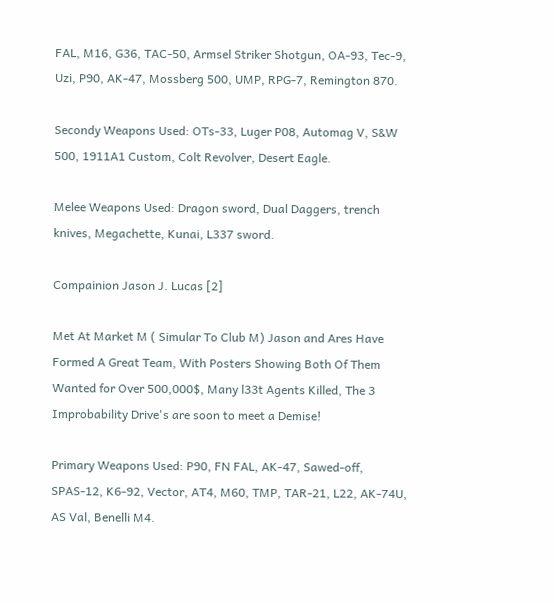FAL, M16, G36, TAC-50, Armsel Striker Shotgun, OA-93, Tec-9, Uzi, P90, AK-47, Mossberg 500, UMP, RPG-7, Remington 870.

Secondy Weapons Used: OTs-33, Luger P08, Automag V, S&W 500, 1911A1 Custom, Colt Revolver, Desert Eagle.

Melee Weapons Used: Dragon sword, Dual Daggers, trench knives, Megachette, Kunai, L337 sword.

Compainion Jason J. Lucas [2]

Met At Market M ( Simular To Club M) Jason and Ares Have Formed A Great Team, With Posters Showing Both Of Them Wanted for Over 500,000$, Many l33t Agents Killed, The 3 Improbability Drive's are soon to meet a Demise!

Primary Weapons Used: P90, FN FAL, AK-47, Sawed-off, SPAS-12, K6-92, Vector, AT4, M60, TMP, TAR-21, L22, AK-74U, AS Val, Benelli M4.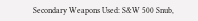Secondary Weapons Used: S&W 500 Snub,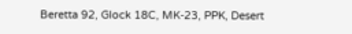Beretta 92, Glock 18C, MK-23, PPK, Desert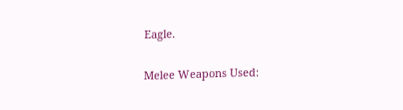Eagle.

Melee Weapons Used: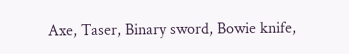Axe, Taser, Binary sword, Bowie knife,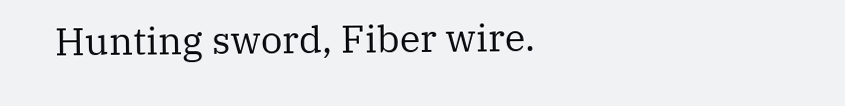Hunting sword, Fiber wire.